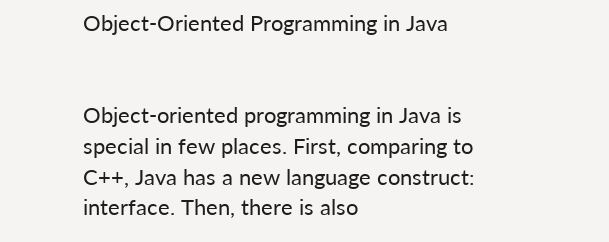Object-Oriented Programming in Java


Object-oriented programming in Java is special in few places. First, comparing to C++, Java has a new language construct: interface. Then, there is also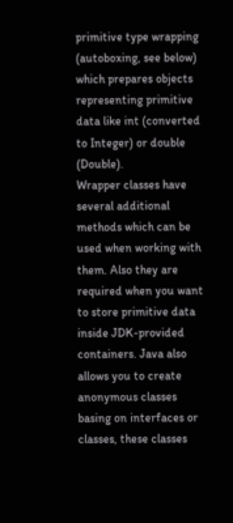primitive type wrapping (autoboxing, see below) which prepares objects representing primitive data like int (converted to Integer) or double (Double).
Wrapper classes have several additional methods which can be used when working with them. Also they are required when you want to store primitive data inside JDK-provided containers. Java also allows you to create anonymous classes basing on interfaces or classes, these classes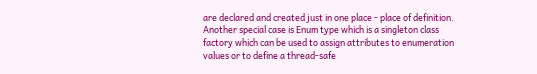are declared and created just in one place - place of definition. Another special case is Enum type which is a singleton class factory which can be used to assign attributes to enumeration values or to define a thread-safe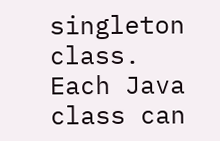singleton class. Each Java class can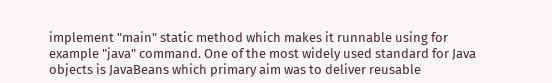implement "main" static method which makes it runnable using for example "java" command. One of the most widely used standard for Java objects is JavaBeans which primary aim was to deliver reusable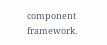component framework.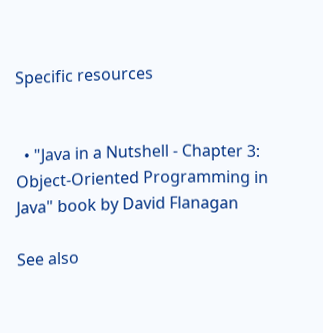Specific resources


  • "Java in a Nutshell - Chapter 3: Object-Oriented Programming in Java" book by David Flanagan

See also